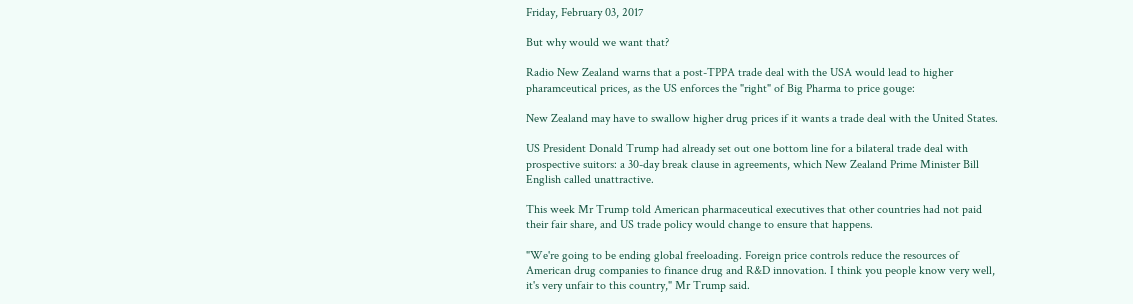Friday, February 03, 2017

But why would we want that?

Radio New Zealand warns that a post-TPPA trade deal with the USA would lead to higher pharamceutical prices, as the US enforces the "right" of Big Pharma to price gouge:

New Zealand may have to swallow higher drug prices if it wants a trade deal with the United States.

US President Donald Trump had already set out one bottom line for a bilateral trade deal with prospective suitors: a 30-day break clause in agreements, which New Zealand Prime Minister Bill English called unattractive.

This week Mr Trump told American pharmaceutical executives that other countries had not paid their fair share, and US trade policy would change to ensure that happens.

"We're going to be ending global freeloading. Foreign price controls reduce the resources of American drug companies to finance drug and R&D innovation. I think you people know very well, it's very unfair to this country," Mr Trump said.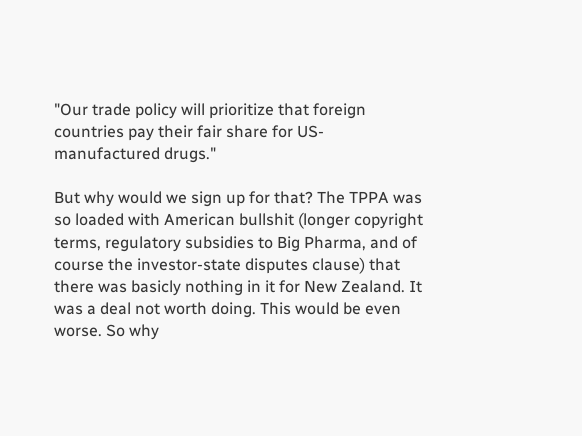"Our trade policy will prioritize that foreign countries pay their fair share for US-manufactured drugs."

But why would we sign up for that? The TPPA was so loaded with American bullshit (longer copyright terms, regulatory subsidies to Big Pharma, and of course the investor-state disputes clause) that there was basicly nothing in it for New Zealand. It was a deal not worth doing. This would be even worse. So why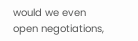would we even open negotiations,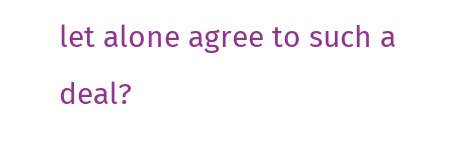let alone agree to such a deal?